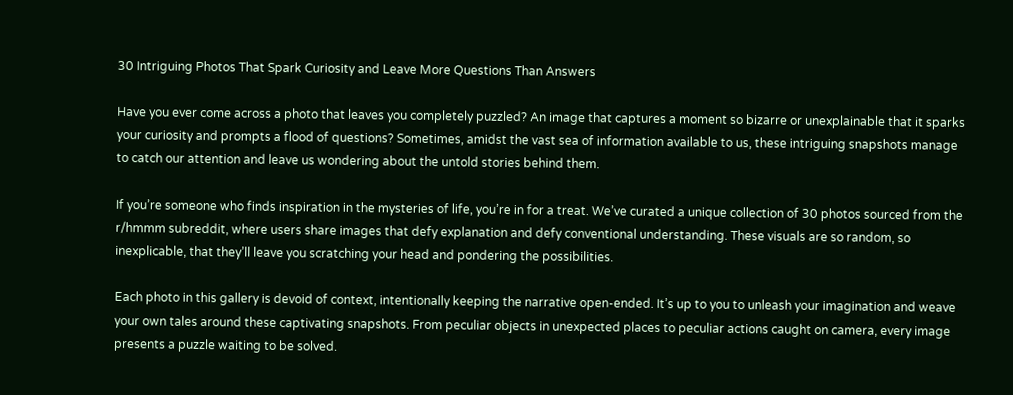30 Intriguing Photos That Spark Curiosity and Leave More Questions Than Answers

Have you ever come across a photo that leaves you completely puzzled? An image that captures a moment so bizarre or unexplainable that it sparks your curiosity and prompts a flood of questions? Sometimes, amidst the vast sea of information available to us, these intriguing snapshots manage to catch our attention and leave us wondering about the untold stories behind them.

If you’re someone who finds inspiration in the mysteries of life, you’re in for a treat. We’ve curated a unique collection of 30 photos sourced from the r/hmmm subreddit, where users share images that defy explanation and defy conventional understanding. These visuals are so random, so inexplicable, that they’ll leave you scratching your head and pondering the possibilities.

Each photo in this gallery is devoid of context, intentionally keeping the narrative open-ended. It’s up to you to unleash your imagination and weave your own tales around these captivating snapshots. From peculiar objects in unexpected places to peculiar actions caught on camera, every image presents a puzzle waiting to be solved.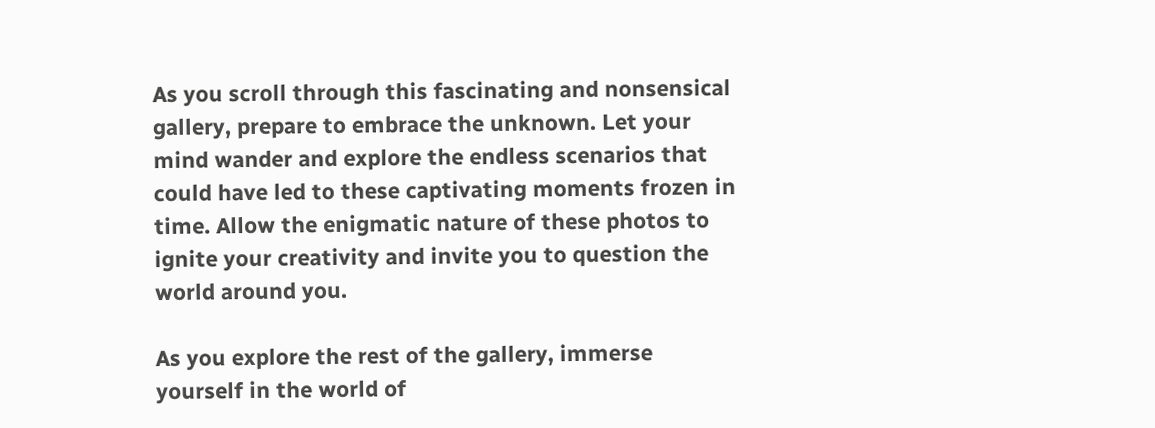As you scroll through this fascinating and nonsensical gallery, prepare to embrace the unknown. Let your mind wander and explore the endless scenarios that could have led to these captivating moments frozen in time. Allow the enigmatic nature of these photos to ignite your creativity and invite you to question the world around you.

As you explore the rest of the gallery, immerse yourself in the world of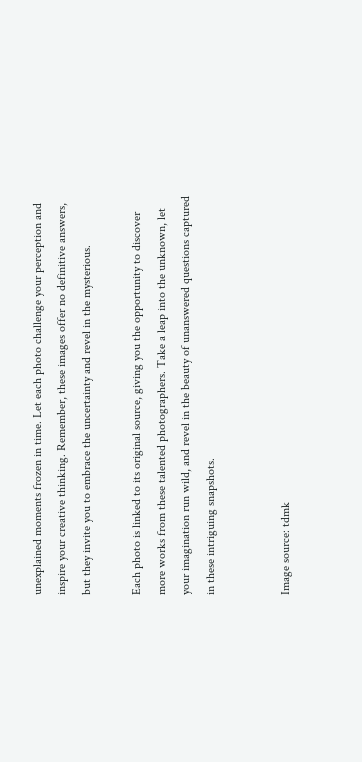unexplained moments frozen in time. Let each photo challenge your perception and inspire your creative thinking. Remember, these images offer no definitive answers, but they invite you to embrace the uncertainty and revel in the mysterious.

Each photo is linked to its original source, giving you the opportunity to discover more works from these talented photographers. Take a leap into the unknown, let your imagination run wild, and revel in the beauty of unanswered questions captured in these intriguing snapshots.


Image source: tdmk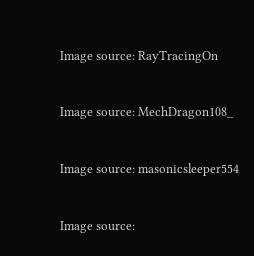Image source: RayTracingOn


Image source: MechDragon108_


Image source: masonicsleeper554


Image source: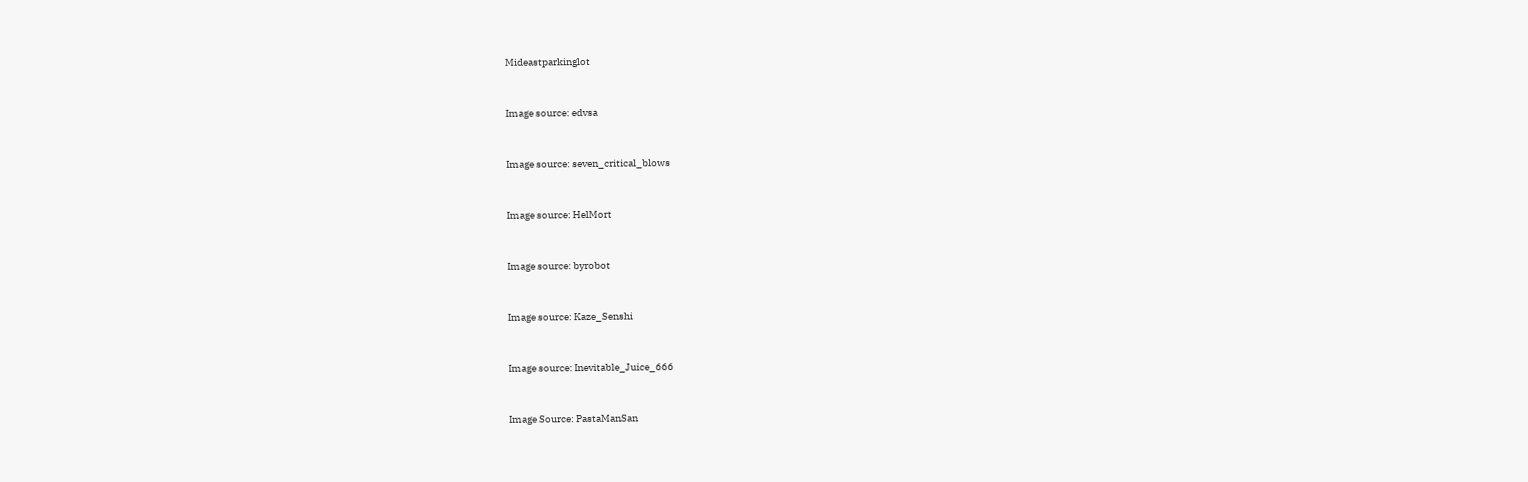Mideastparkinglot


Image source: edvsa


Image source: seven_critical_blows


Image source: HelMort


Image source: byrobot


Image source: Kaze_Senshi


Image source: Inevitable_Juice_666


Image Source: PastaManSan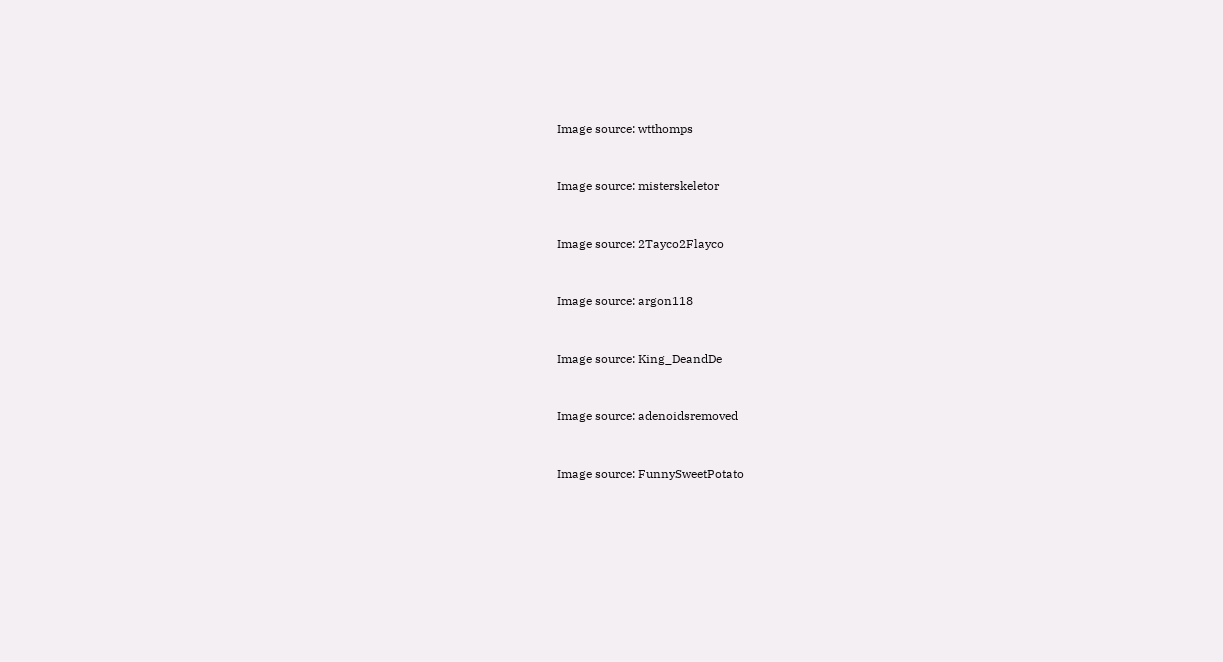Image source: wtthomps


Image source: misterskeletor


Image source: 2Tayco2Flayco


Image source: argon118


Image source: King_DeandDe


Image source: adenoidsremoved


Image source: FunnySweetPotato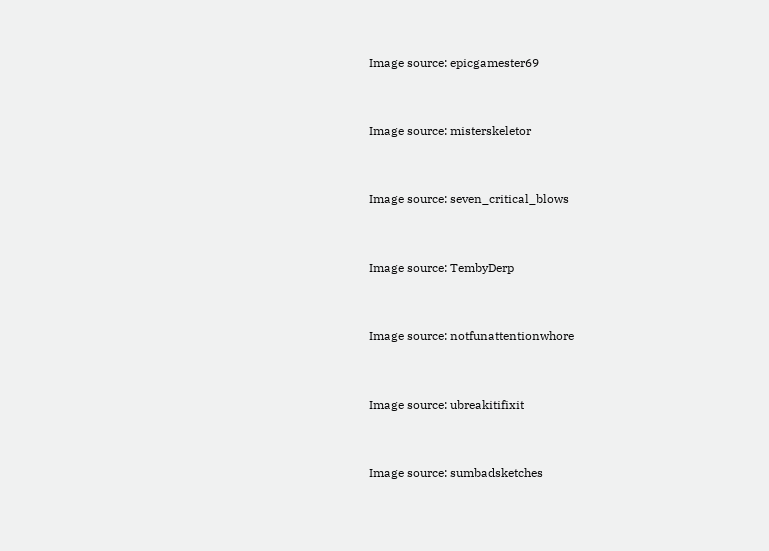Image source: epicgamester69


Image source: misterskeletor


Image source: seven_critical_blows


Image source: TembyDerp


Image source: notfunattentionwhore


Image source: ubreakitifixit


Image source: sumbadsketches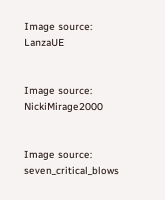Image source: LanzaUE


Image source: NickiMirage2000


Image source: seven_critical_blows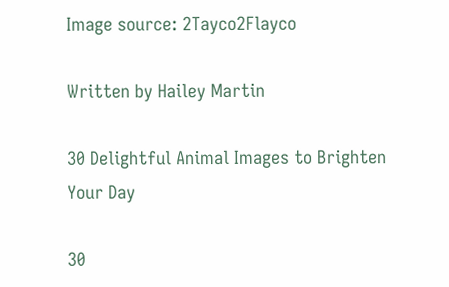Image source: 2Tayco2Flayco

Written by Hailey Martin

30 Delightful Animal Images to Brighten Your Day

30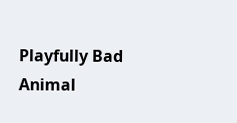Playfully Bad Animal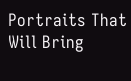Portraits That Will Bring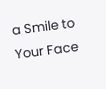a Smile to Your Face